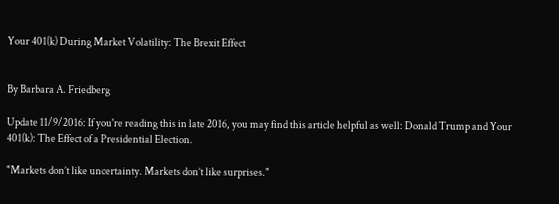Your 401(k) During Market Volatility: The Brexit Effect


By Barbara A. Friedberg

Update 11/9/2016: If you're reading this in late 2016, you may find this article helpful as well: Donald Trump and Your 401(k): The Effect of a Presidential Election.

"Markets don’t like uncertainty. Markets don’t like surprises."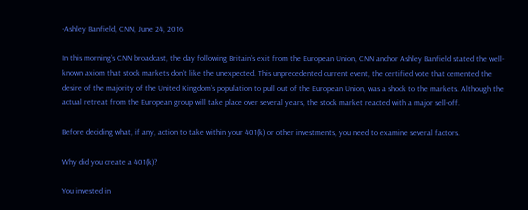-Ashley Banfield, CNN, June 24, 2016

In this morning’s CNN broadcast, the day following Britain’s exit from the European Union, CNN anchor Ashley Banfield stated the well-known axiom that stock markets don’t like the unexpected. This unprecedented current event, the certified vote that cemented the desire of the majority of the United Kingdom’s population to pull out of the European Union, was a shock to the markets. Although the actual retreat from the European group will take place over several years, the stock market reacted with a major sell-off.

Before deciding what, if any, action to take within your 401(k) or other investments, you need to examine several factors.

Why did you create a 401(k)?

You invested in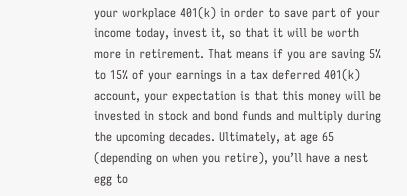your workplace 401(k) in order to save part of your income today, invest it, so that it will be worth more in retirement. That means if you are saving 5% to 15% of your earnings in a tax deferred 401(k) account, your expectation is that this money will be invested in stock and bond funds and multiply during the upcoming decades. Ultimately, at age 65 (depending on when you retire), you’ll have a nest egg to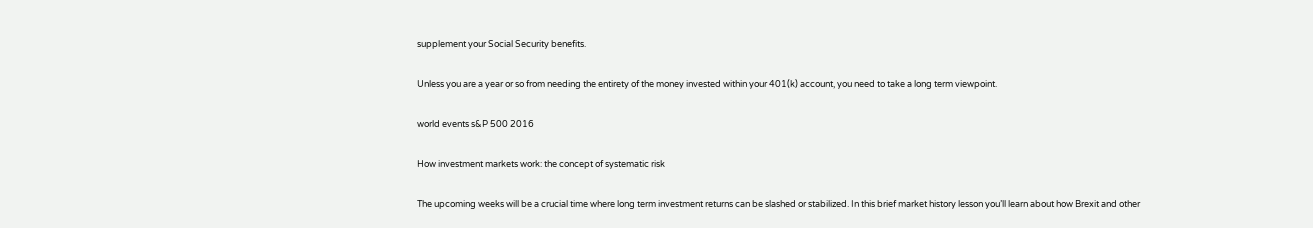supplement your Social Security benefits.

Unless you are a year or so from needing the entirety of the money invested within your 401(k) account, you need to take a long term viewpoint.

world events s&P 500 2016

How investment markets work: the concept of systematic risk

The upcoming weeks will be a crucial time where long term investment returns can be slashed or stabilized. In this brief market history lesson you’ll learn about how Brexit and other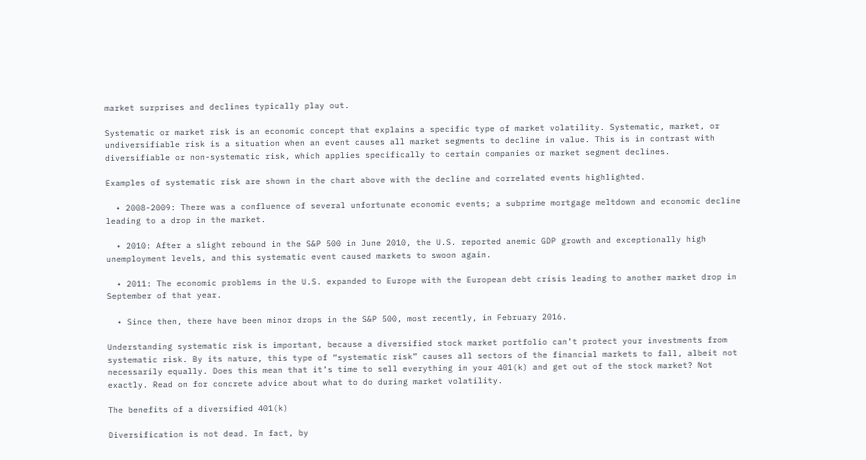market surprises and declines typically play out.

Systematic or market risk is an economic concept that explains a specific type of market volatility. Systematic, market, or undiversifiable risk is a situation when an event causes all market segments to decline in value. This is in contrast with diversifiable or non-systematic risk, which applies specifically to certain companies or market segment declines.

Examples of systematic risk are shown in the chart above with the decline and correlated events highlighted.

  • 2008-2009: There was a confluence of several unfortunate economic events; a subprime mortgage meltdown and economic decline leading to a drop in the market.

  • 2010: After a slight rebound in the S&P 500 in June 2010, the U.S. reported anemic GDP growth and exceptionally high unemployment levels, and this systematic event caused markets to swoon again.

  • 2011: The economic problems in the U.S. expanded to Europe with the European debt crisis leading to another market drop in September of that year.

  • Since then, there have been minor drops in the S&P 500, most recently, in February 2016.

Understanding systematic risk is important, because a diversified stock market portfolio can’t protect your investments from systematic risk. By its nature, this type of “systematic risk” causes all sectors of the financial markets to fall, albeit not necessarily equally. Does this mean that it’s time to sell everything in your 401(k) and get out of the stock market? Not exactly. Read on for concrete advice about what to do during market volatility.

The benefits of a diversified 401(k)

Diversification is not dead. In fact, by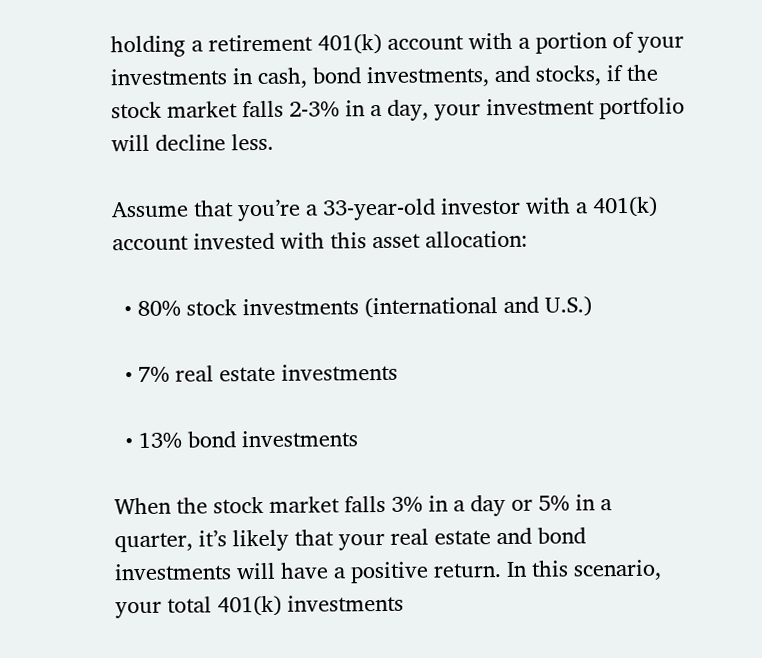holding a retirement 401(k) account with a portion of your investments in cash, bond investments, and stocks, if the stock market falls 2-3% in a day, your investment portfolio will decline less.

Assume that you’re a 33-year-old investor with a 401(k) account invested with this asset allocation:

  • 80% stock investments (international and U.S.)

  • 7% real estate investments

  • 13% bond investments

When the stock market falls 3% in a day or 5% in a quarter, it’s likely that your real estate and bond investments will have a positive return. In this scenario, your total 401(k) investments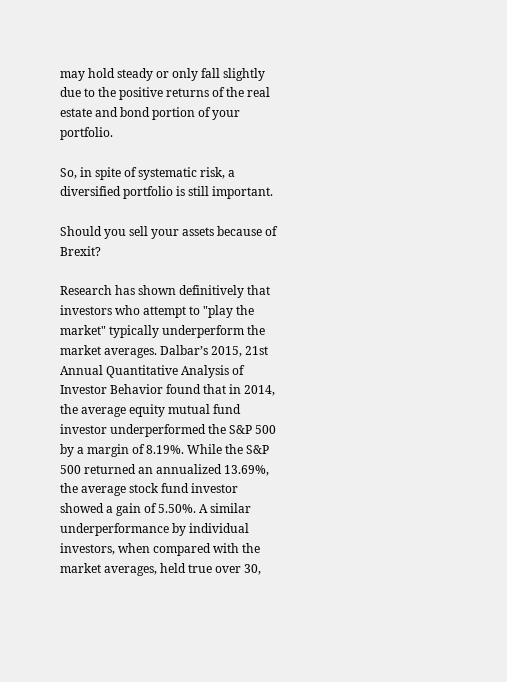may hold steady or only fall slightly due to the positive returns of the real estate and bond portion of your portfolio.

So, in spite of systematic risk, a diversified portfolio is still important.

Should you sell your assets because of Brexit?

Research has shown definitively that investors who attempt to "play the market" typically underperform the market averages. Dalbar’s 2015, 21st Annual Quantitative Analysis of Investor Behavior found that in 2014, the average equity mutual fund investor underperformed the S&P 500 by a margin of 8.19%. While the S&P 500 returned an annualized 13.69%, the average stock fund investor showed a gain of 5.50%. A similar underperformance by individual investors, when compared with the market averages, held true over 30,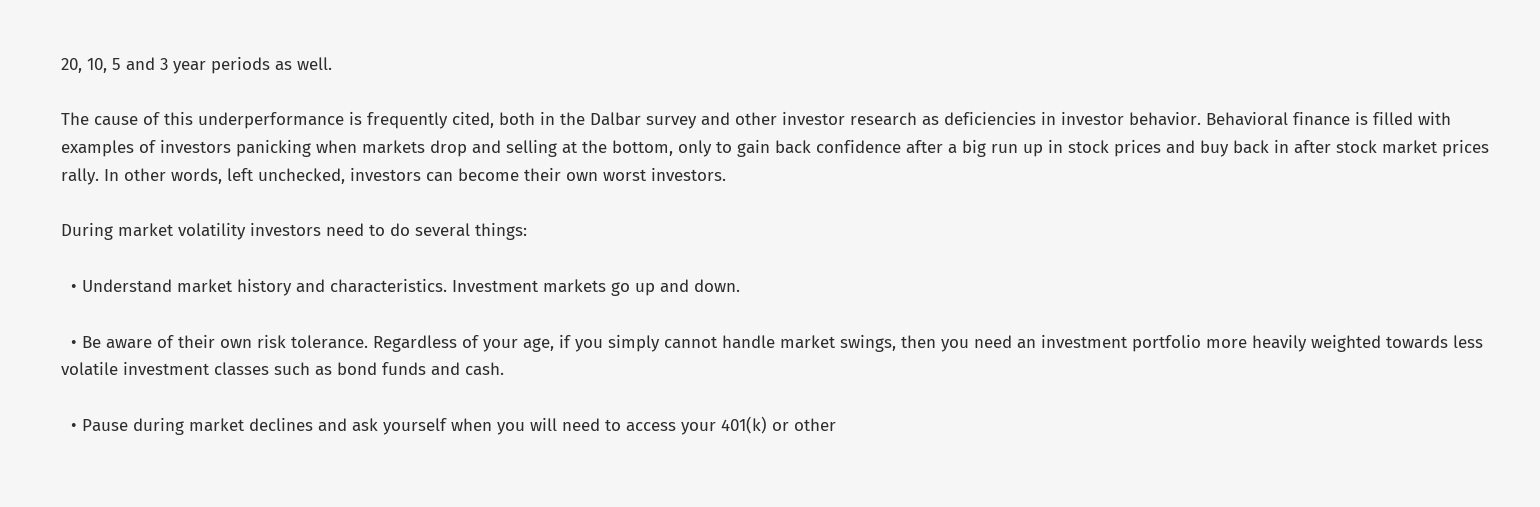20, 10, 5 and 3 year periods as well.

The cause of this underperformance is frequently cited, both in the Dalbar survey and other investor research as deficiencies in investor behavior. Behavioral finance is filled with examples of investors panicking when markets drop and selling at the bottom, only to gain back confidence after a big run up in stock prices and buy back in after stock market prices rally. In other words, left unchecked, investors can become their own worst investors.

During market volatility investors need to do several things:

  • Understand market history and characteristics. Investment markets go up and down.

  • Be aware of their own risk tolerance. Regardless of your age, if you simply cannot handle market swings, then you need an investment portfolio more heavily weighted towards less volatile investment classes such as bond funds and cash.

  • Pause during market declines and ask yourself when you will need to access your 401(k) or other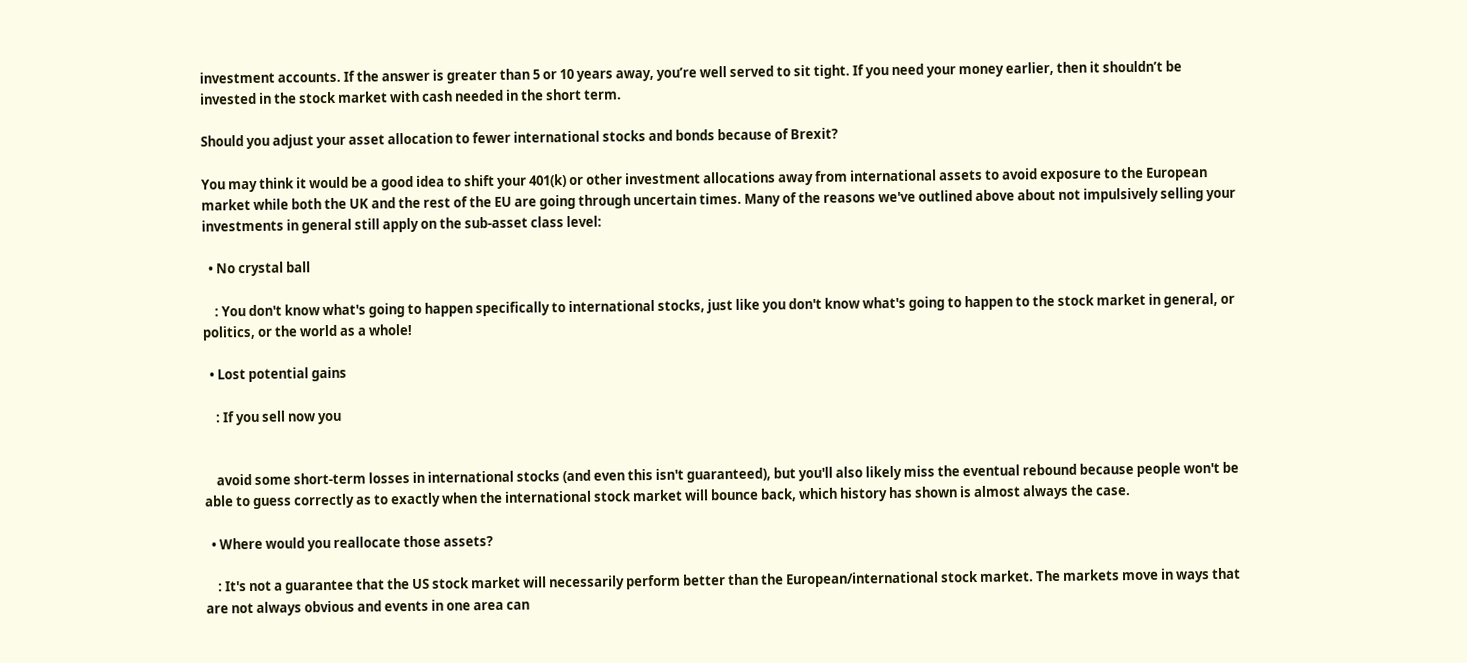investment accounts. If the answer is greater than 5 or 10 years away, you’re well served to sit tight. If you need your money earlier, then it shouldn’t be invested in the stock market with cash needed in the short term.

Should you adjust your asset allocation to fewer international stocks and bonds because of Brexit?

You may think it would be a good idea to shift your 401(k) or other investment allocations away from international assets to avoid exposure to the European market while both the UK and the rest of the EU are going through uncertain times. Many of the reasons we've outlined above about not impulsively selling your investments in general still apply on the sub-asset class level:

  • No crystal ball

    : You don't know what's going to happen specifically to international stocks, just like you don't know what's going to happen to the stock market in general, or politics, or the world as a whole!

  • Lost potential gains

    : If you sell now you


    avoid some short-term losses in international stocks (and even this isn't guaranteed), but you'll also likely miss the eventual rebound because people won't be able to guess correctly as to exactly when the international stock market will bounce back, which history has shown is almost always the case.

  • Where would you reallocate those assets?

    : It's not a guarantee that the US stock market will necessarily perform better than the European/international stock market. The markets move in ways that are not always obvious and events in one area can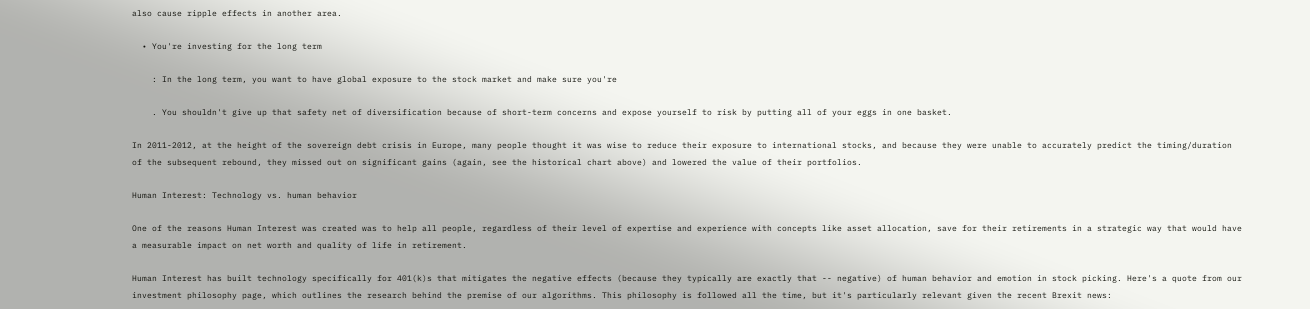also cause ripple effects in another area.

  • You're investing for the long term

    : In the long term, you want to have global exposure to the stock market and make sure you're

    . You shouldn't give up that safety net of diversification because of short-term concerns and expose yourself to risk by putting all of your eggs in one basket.

In 2011-2012, at the height of the sovereign debt crisis in Europe, many people thought it was wise to reduce their exposure to international stocks, and because they were unable to accurately predict the timing/duration of the subsequent rebound, they missed out on significant gains (again, see the historical chart above) and lowered the value of their portfolios.

Human Interest: Technology vs. human behavior

One of the reasons Human Interest was created was to help all people, regardless of their level of expertise and experience with concepts like asset allocation, save for their retirements in a strategic way that would have a measurable impact on net worth and quality of life in retirement.

Human Interest has built technology specifically for 401(k)s that mitigates the negative effects (because they typically are exactly that -- negative) of human behavior and emotion in stock picking. Here's a quote from our investment philosophy page, which outlines the research behind the premise of our algorithms. This philosophy is followed all the time, but it's particularly relevant given the recent Brexit news: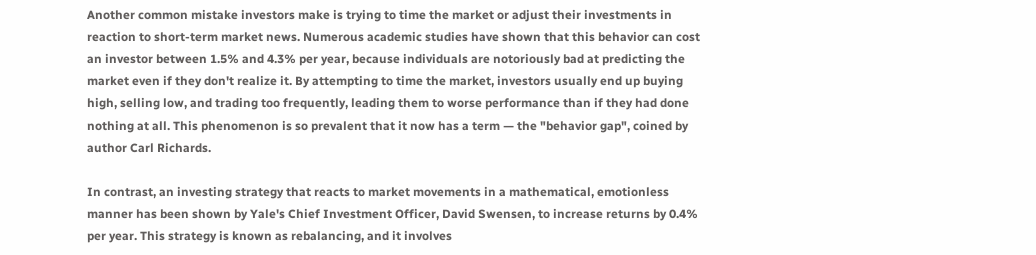Another common mistake investors make is trying to time the market or adjust their investments in reaction to short-term market news. Numerous academic studies have shown that this behavior can cost an investor between 1.5% and 4.3% per year, because individuals are notoriously bad at predicting the market even if they don't realize it. By attempting to time the market, investors usually end up buying high, selling low, and trading too frequently, leading them to worse performance than if they had done nothing at all. This phenomenon is so prevalent that it now has a term — the "behavior gap", coined by author Carl Richards.

In contrast, an investing strategy that reacts to market movements in a mathematical, emotionless manner has been shown by Yale's Chief Investment Officer, David Swensen, to increase returns by 0.4% per year. This strategy is known as rebalancing, and it involves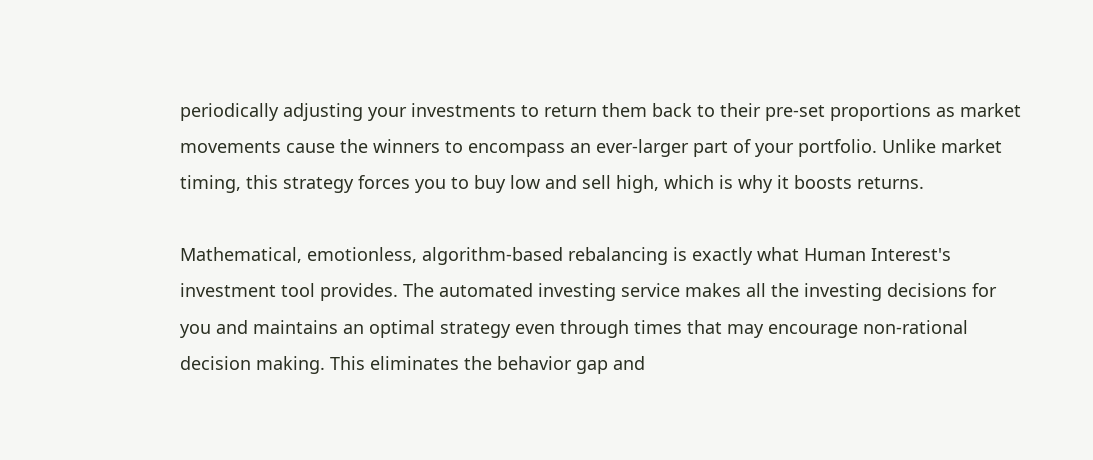periodically adjusting your investments to return them back to their pre-set proportions as market movements cause the winners to encompass an ever-larger part of your portfolio. Unlike market timing, this strategy forces you to buy low and sell high, which is why it boosts returns.

Mathematical, emotionless, algorithm-based rebalancing is exactly what Human Interest's investment tool provides. The automated investing service makes all the investing decisions for you and maintains an optimal strategy even through times that may encourage non-rational decision making. This eliminates the behavior gap and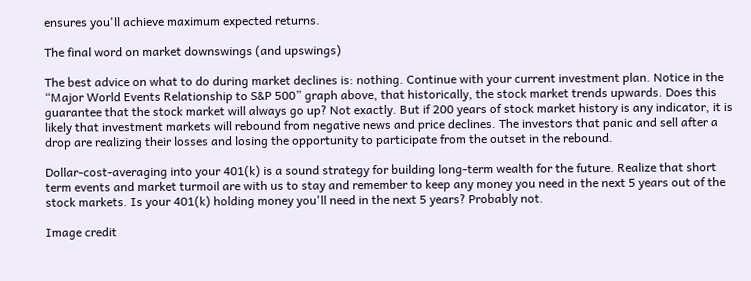ensures you'll achieve maximum expected returns.

The final word on market downswings (and upswings)

The best advice on what to do during market declines is: nothing. Continue with your current investment plan. Notice in the “Major World Events Relationship to S&P 500” graph above, that historically, the stock market trends upwards. Does this guarantee that the stock market will always go up? Not exactly. But if 200 years of stock market history is any indicator, it is likely that investment markets will rebound from negative news and price declines. The investors that panic and sell after a drop are realizing their losses and losing the opportunity to participate from the outset in the rebound.

Dollar-cost-averaging into your 401(k) is a sound strategy for building long-term wealth for the future. Realize that short term events and market turmoil are with us to stay and remember to keep any money you need in the next 5 years out of the stock markets. Is your 401(k) holding money you'll need in the next 5 years? Probably not.

Image credit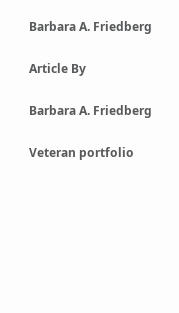Barbara A. Friedberg

Article By

Barbara A. Friedberg

Veteran portfolio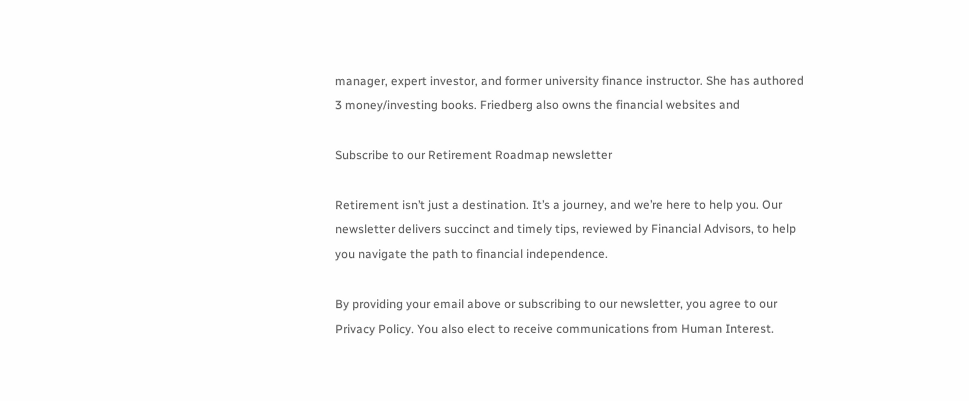manager, expert investor, and former university finance instructor. She has authored 3 money/investing books. Friedberg also owns the financial websites and

Subscribe to our Retirement Roadmap newsletter

Retirement isn’t just a destination. It’s a journey, and we’re here to help you. Our newsletter delivers succinct and timely tips, reviewed by Financial Advisors, to help you navigate the path to financial independence.

By providing your email above or subscribing to our newsletter, you agree to our Privacy Policy. You also elect to receive communications from Human Interest.